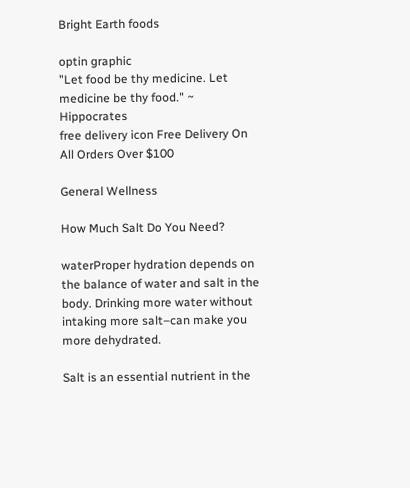Bright Earth foods

optin graphic
"Let food be thy medicine. Let medicine be thy food." ~ Hippocrates
free delivery icon Free Delivery On All Orders Over $100

General Wellness

How Much Salt Do You Need?

waterProper hydration depends on the balance of water and salt in the body. Drinking more water without intaking more salt–can make you more dehydrated.

Salt is an essential nutrient in the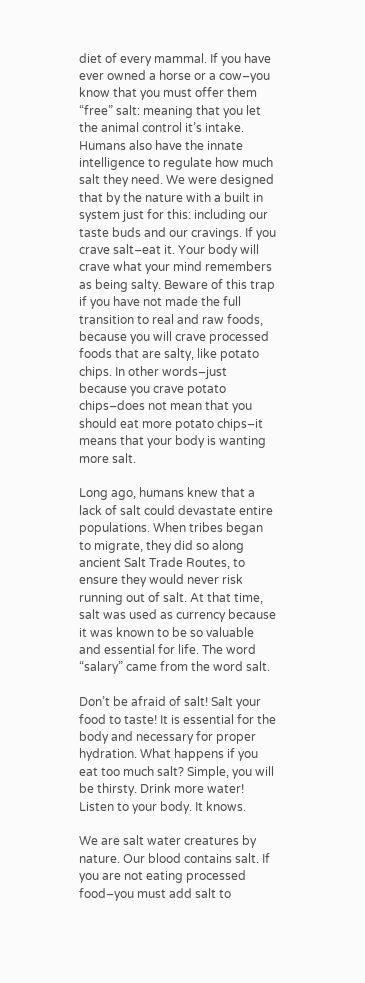diet of every mammal. If you have ever owned a horse or a cow–you know that you must offer them “free” salt: meaning that you let the animal control it’s intake. Humans also have the innate intelligence to regulate how much salt they need. We were designed that by the nature with a built in system just for this: including our taste buds and our cravings. If you crave salt–eat it. Your body will crave what your mind remembers as being salty. Beware of this trap if you have not made the full transition to real and raw foods, because you will crave processed foods that are salty, like potato chips. In other words–just because you crave potato chips–does not mean that you should eat more potato chips–it means that your body is wanting more salt.

Long ago, humans knew that a lack of salt could devastate entire populations. When tribes began to migrate, they did so along ancient Salt Trade Routes, to ensure they would never risk running out of salt. At that time, salt was used as currency because it was known to be so valuable and essential for life. The word “salary” came from the word salt.

Don’t be afraid of salt! Salt your food to taste! It is essential for the body and necessary for proper hydration. What happens if you eat too much salt? Simple, you will be thirsty. Drink more water! Listen to your body. It knows.

We are salt water creatures by nature. Our blood contains salt. If you are not eating processed food–you must add salt to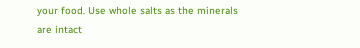your food. Use whole salts as the minerals are intact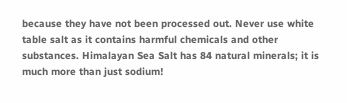because they have not been processed out. Never use white table salt as it contains harmful chemicals and other substances. Himalayan Sea Salt has 84 natural minerals; it is much more than just sodium!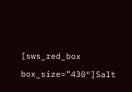[sws_red_box box_size=”430″]Salt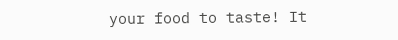your food to taste! It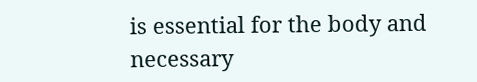is essential for the body and necessary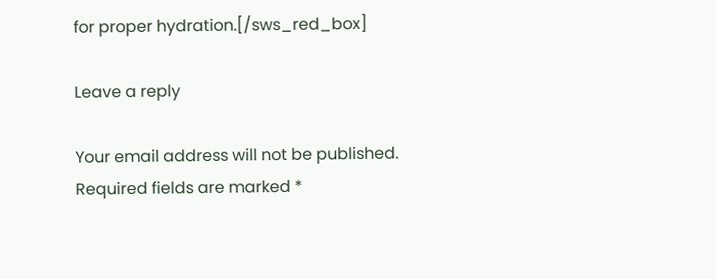for proper hydration.[/sws_red_box]

Leave a reply

Your email address will not be published. Required fields are marked *